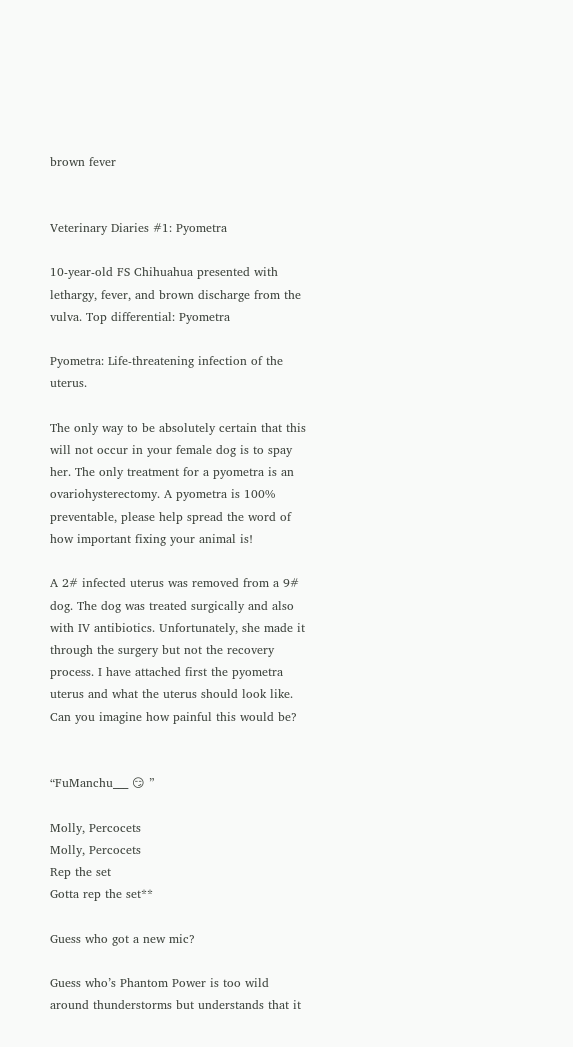brown fever


Veterinary Diaries #1: Pyometra

10-year-old FS Chihuahua presented with lethargy, fever, and brown discharge from the vulva. Top differential: Pyometra

Pyometra: Life-threatening infection of the uterus.

The only way to be absolutely certain that this will not occur in your female dog is to spay her. The only treatment for a pyometra is an ovariohysterectomy. A pyometra is 100% preventable, please help spread the word of how important fixing your animal is!

A 2# infected uterus was removed from a 9# dog. The dog was treated surgically and also with IV antibiotics. Unfortunately, she made it through the surgery but not the recovery process. I have attached first the pyometra uterus and what the uterus should look like. Can you imagine how painful this would be?


“FuManchu___ 😏 ”

Molly, Percocets
Molly, Percocets
Rep the set
Gotta rep the set**

Guess who got a new mic?

Guess who’s Phantom Power is too wild around thunderstorms but understands that it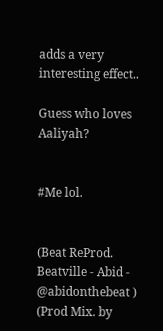adds a very interesting effect..

Guess who loves Aaliyah?


#Me lol.


(Beat ReProd. Beatville - Abid - @abidonthebeat )
(Prod Mix. by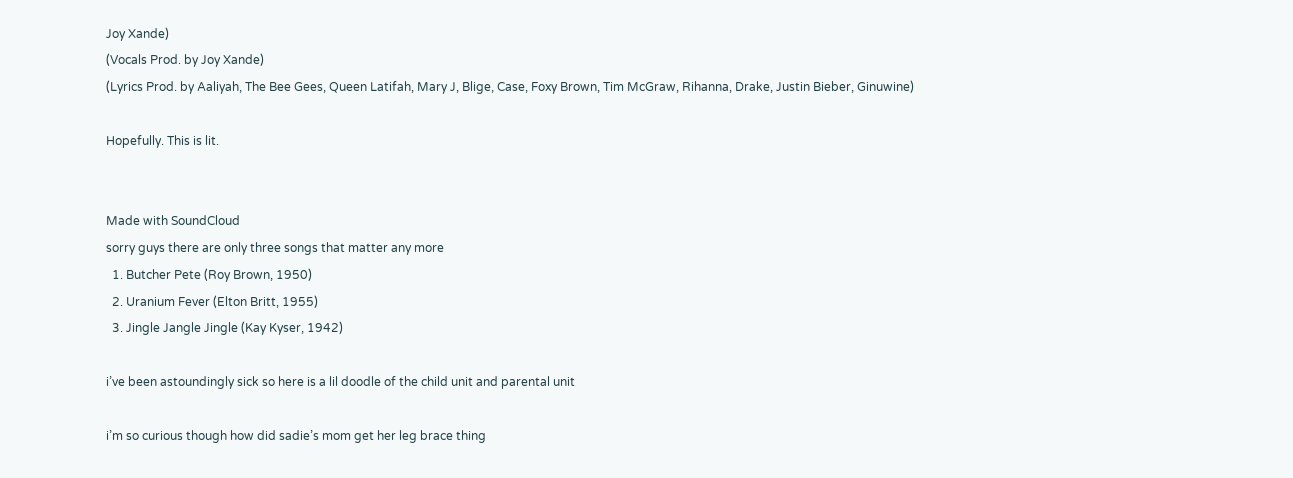Joy Xande)
(Vocals Prod. by Joy Xande)
(Lyrics Prod. by Aaliyah, The Bee Gees, Queen Latifah, Mary J, Blige, Case, Foxy Brown, Tim McGraw, Rihanna, Drake, Justin Bieber, Ginuwine)

Hopefully. This is lit.


Made with SoundCloud
sorry guys there are only three songs that matter any more
  1. Butcher Pete (Roy Brown, 1950)
  2. Uranium Fever (Elton Britt, 1955)
  3. Jingle Jangle Jingle (Kay Kyser, 1942)

i’ve been astoundingly sick so here is a lil doodle of the child unit and parental unit

i’m so curious though how did sadie’s mom get her leg brace thing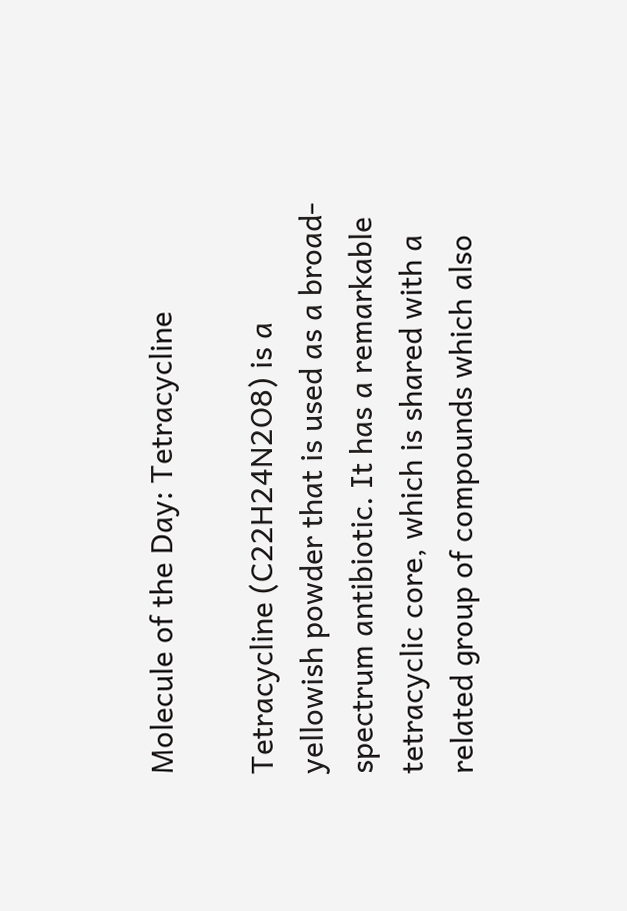Molecule of the Day: Tetracycline

Tetracycline (C22H24N2O8) is a yellowish powder that is used as a broad-spectrum antibiotic. It has a remarkable tetracyclic core, which is shared with a related group of compounds which also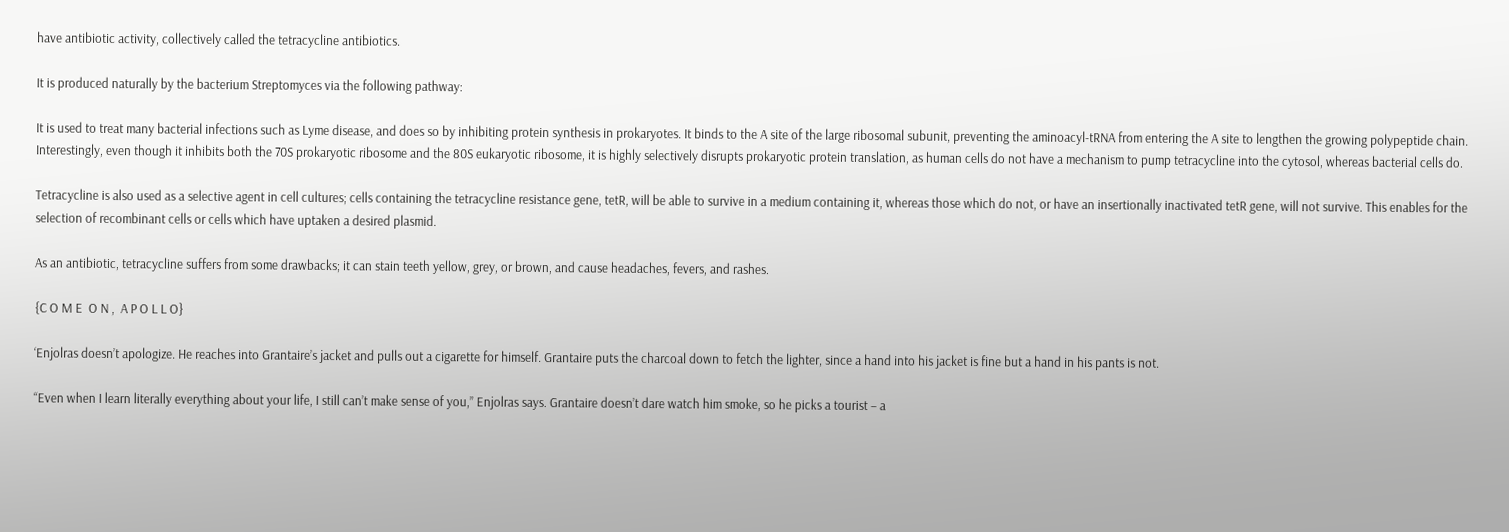have antibiotic activity, collectively called the tetracycline antibiotics.

It is produced naturally by the bacterium Streptomyces via the following pathway:

It is used to treat many bacterial infections such as Lyme disease, and does so by inhibiting protein synthesis in prokaryotes. It binds to the A site of the large ribosomal subunit, preventing the aminoacyl-tRNA from entering the A site to lengthen the growing polypeptide chain. Interestingly, even though it inhibits both the 70S prokaryotic ribosome and the 80S eukaryotic ribosome, it is highly selectively disrupts prokaryotic protein translation, as human cells do not have a mechanism to pump tetracycline into the cytosol, whereas bacterial cells do.

Tetracycline is also used as a selective agent in cell cultures; cells containing the tetracycline resistance gene, tetR, will be able to survive in a medium containing it, whereas those which do not, or have an insertionally inactivated tetR gene, will not survive. This enables for the selection of recombinant cells or cells which have uptaken a desired plasmid.

As an antibiotic, tetracycline suffers from some drawbacks; it can stain teeth yellow, grey, or brown, and cause headaches, fevers, and rashes.

{C O M E  O N ,  A P O L L O}

‘Enjolras doesn’t apologize. He reaches into Grantaire’s jacket and pulls out a cigarette for himself. Grantaire puts the charcoal down to fetch the lighter, since a hand into his jacket is fine but a hand in his pants is not.

“Even when I learn literally everything about your life, I still can’t make sense of you,” Enjolras says. Grantaire doesn’t dare watch him smoke, so he picks a tourist – a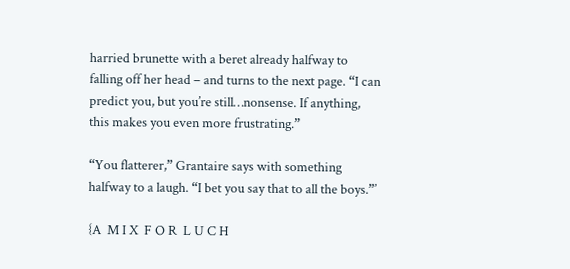harried brunette with a beret already halfway to falling off her head – and turns to the next page. “I can predict you, but you’re still…nonsense. If anything, this makes you even more frustrating.”

“You flatterer,” Grantaire says with something halfway to a laugh. “I bet you say that to all the boys.”’

{A  M I X  F O R  L U C H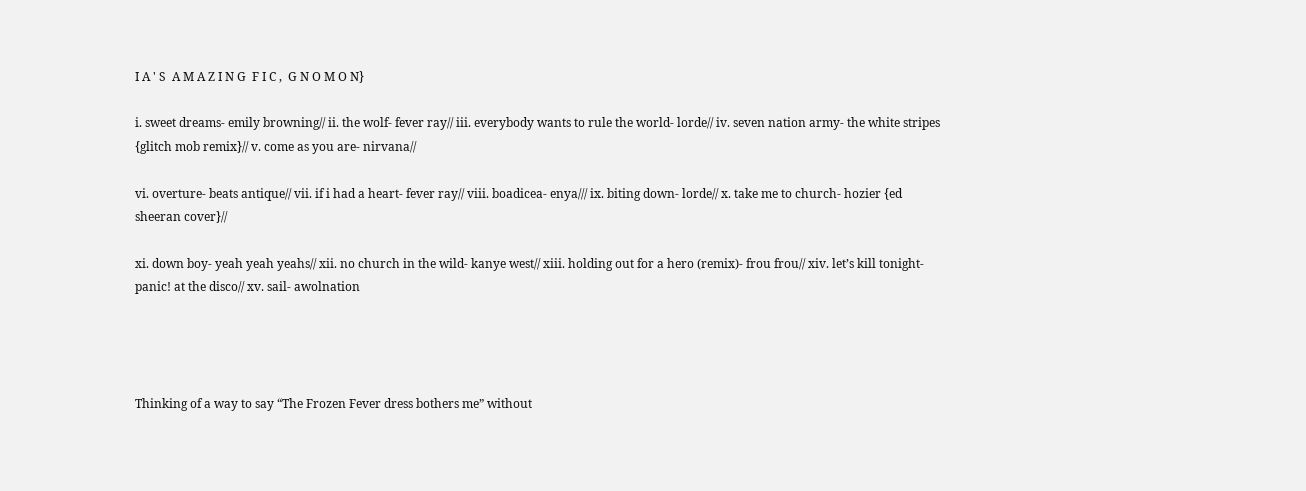I A ' S  A M A Z I N G  F I C ,  G N O M O N}

i. sweet dreams- emily browning// ii. the wolf- fever ray// iii. everybody wants to rule the world- lorde// iv. seven nation army- the white stripes {glitch mob remix}// v. come as you are- nirvana//

vi. overture- beats antique// vii. if i had a heart- fever ray// viii. boadicea- enya/// ix. biting down- lorde// x. take me to church- hozier {ed sheeran cover}//

xi. down boy- yeah yeah yeahs// xii. no church in the wild- kanye west// xiii. holding out for a hero (remix)- frou frou// xiv. let’s kill tonight- panic! at the disco// xv. sail- awolnation




Thinking of a way to say “The Frozen Fever dress bothers me” without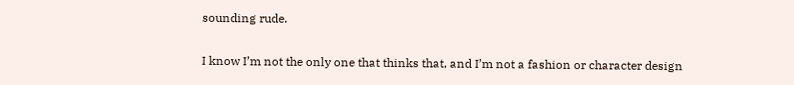sounding rude.

I know I’m not the only one that thinks that, and I’m not a fashion or character design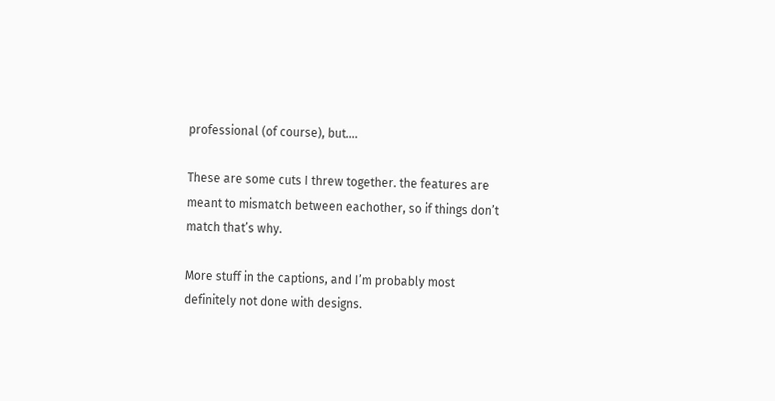professional (of course), but….

These are some cuts I threw together. the features are meant to mismatch between eachother, so if things don’t match that’s why.

More stuff in the captions, and I’m probably most definitely not done with designs.